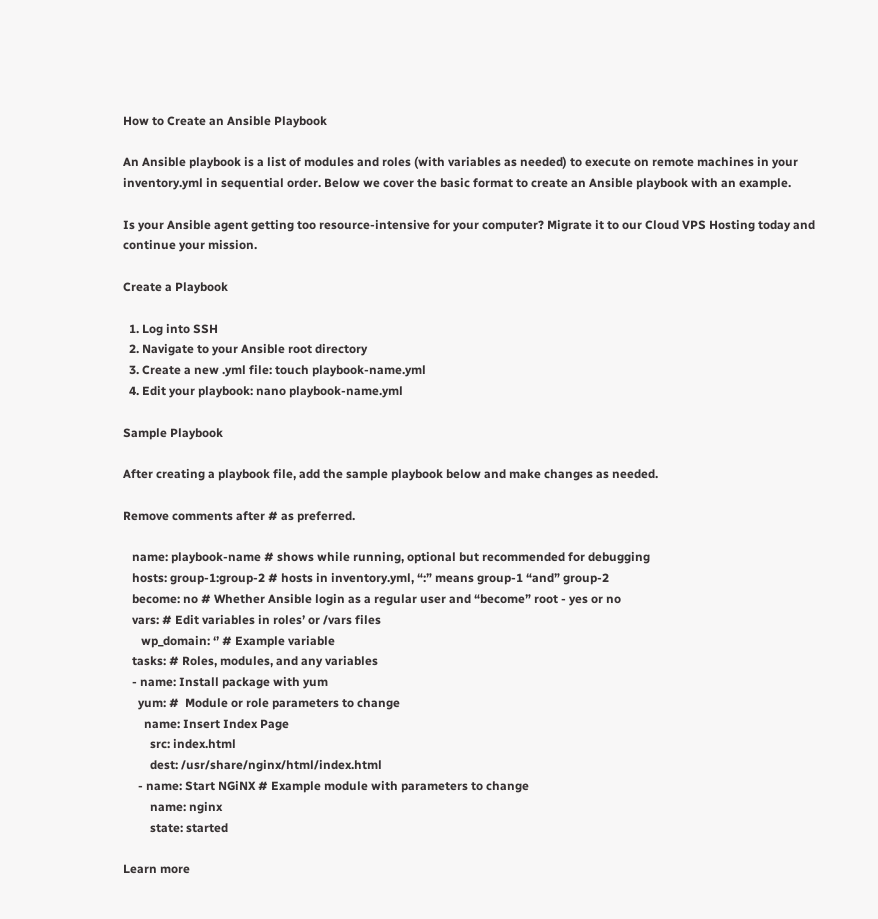How to Create an Ansible Playbook

An Ansible playbook is a list of modules and roles (with variables as needed) to execute on remote machines in your inventory.yml in sequential order. Below we cover the basic format to create an Ansible playbook with an example.

Is your Ansible agent getting too resource-intensive for your computer? Migrate it to our Cloud VPS Hosting today and continue your mission.

Create a Playbook

  1. Log into SSH
  2. Navigate to your Ansible root directory
  3. Create a new .yml file: touch playbook-name.yml
  4. Edit your playbook: nano playbook-name.yml

Sample Playbook

After creating a playbook file, add the sample playbook below and make changes as needed.

Remove comments after # as preferred.

   name: playbook-name # shows while running, optional but recommended for debugging
   hosts: group-1:group-2 # hosts in inventory.yml, “:” means group-1 “and” group-2
   become: no # Whether Ansible login as a regular user and “become” root - yes or no
   vars: # Edit variables in roles’ or /vars files
      wp_domain: ‘’ # Example variable
   tasks: # Roles, modules, and any variables
   - name: Install package with yum
     yum: #  Module or role parameters to change
       name: Insert Index Page
         src: index.html
         dest: /usr/share/nginx/html/index.html
     - name: Start NGiNX # Example module with parameters to change
         name: nginx
         state: started

Learn more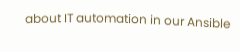about IT automation in our Ansible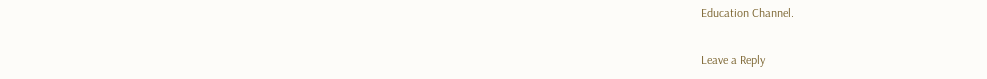Education Channel.

Leave a Reply